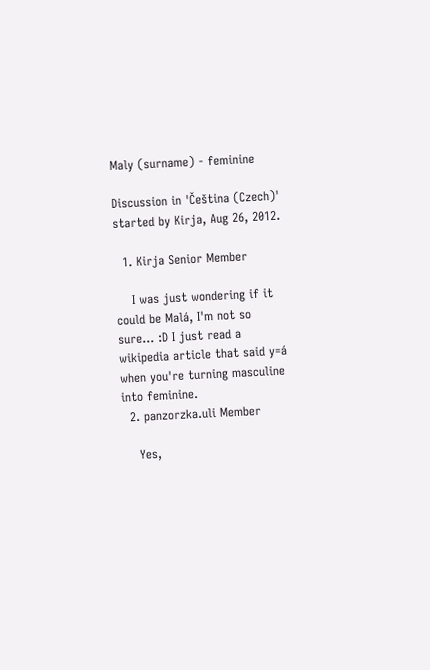Maly (surname) - feminine

Discussion in 'Čeština (Czech)' started by Kirja, Aug 26, 2012.

  1. Kirja Senior Member

    I was just wondering if it could be Malá, I'm not so sure... :D I just read a wikipedia article that said y=á when you're turning masculine into feminine.
  2. panzorzka.uli Member

    Yes,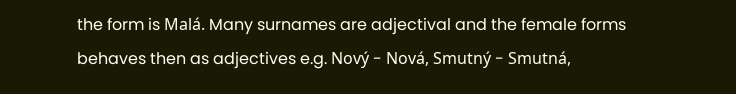the form is Malá. Many surnames are adjectival and the female forms behaves then as adjectives e.g. Nový - Nová, Smutný - Smutná,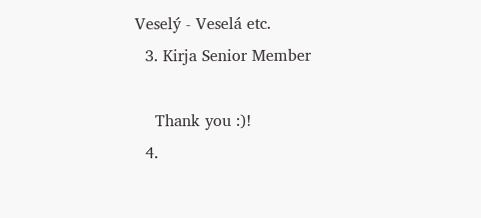Veselý - Veselá etc.
  3. Kirja Senior Member

    Thank you :)!
  4.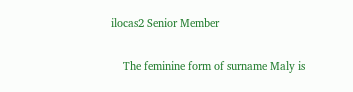ilocas2 Senior Member

    The feminine form of surname Maly is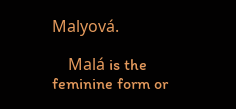Malyová.

    Malá is the feminine form or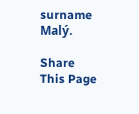surname Malý.

Share This Page